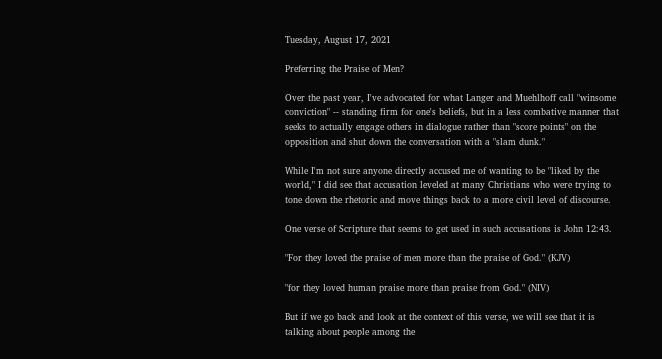Tuesday, August 17, 2021

Preferring the Praise of Men?

Over the past year, I've advocated for what Langer and Muehlhoff call "winsome conviction" -- standing firm for one's beliefs, but in a less combative manner that seeks to actually engage others in dialogue rather than "score points" on the opposition and shut down the conversation with a "slam dunk."

While I'm not sure anyone directly accused me of wanting to be "liked by the world," I did see that accusation leveled at many Christians who were trying to tone down the rhetoric and move things back to a more civil level of discourse.

One verse of Scripture that seems to get used in such accusations is John 12:43.

"For they loved the praise of men more than the praise of God." (KJV)

"for they loved human praise more than praise from God." (NIV)

But if we go back and look at the context of this verse, we will see that it is talking about people among the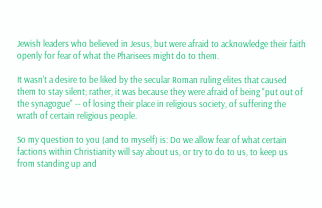Jewish leaders who believed in Jesus, but were afraid to acknowledge their faith openly for fear of what the Pharisees might do to them.

It wasn't a desire to be liked by the secular Roman ruling elites that caused them to stay silent; rather, it was because they were afraid of being "put out of the synagogue" -- of losing their place in religious society, of suffering the wrath of certain religious people.

So my question to you (and to myself) is: Do we allow fear of what certain factions within Christianity will say about us, or try to do to us, to keep us from standing up and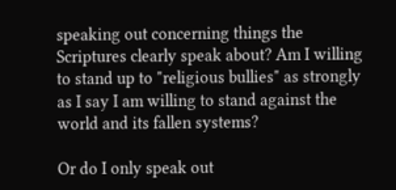speaking out concerning things the Scriptures clearly speak about? Am I willing to stand up to "religious bullies" as strongly as I say I am willing to stand against the world and its fallen systems?

Or do I only speak out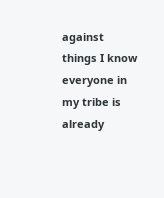against things I know everyone in my tribe is already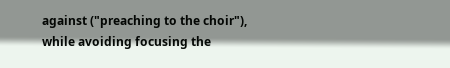against ("preaching to the choir"), while avoiding focusing the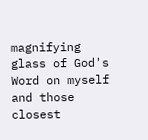magnifying glass of God's Word on myself and those closest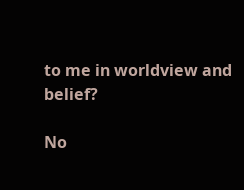to me in worldview and belief?

No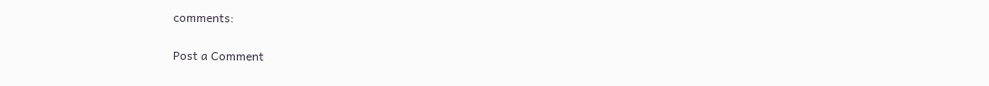comments:

Post a Comment